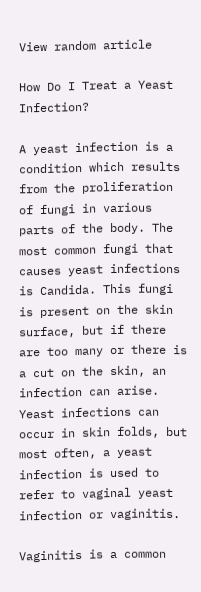View random article

How Do I Treat a Yeast Infection?

A yeast infection is a condition which results from the proliferation of fungi in various parts of the body. The most common fungi that causes yeast infections is Candida. This fungi is present on the skin surface, but if there are too many or there is a cut on the skin, an infection can arise. Yeast infections can occur in skin folds, but most often, a yeast infection is used to refer to vaginal yeast infection or vaginitis.

Vaginitis is a common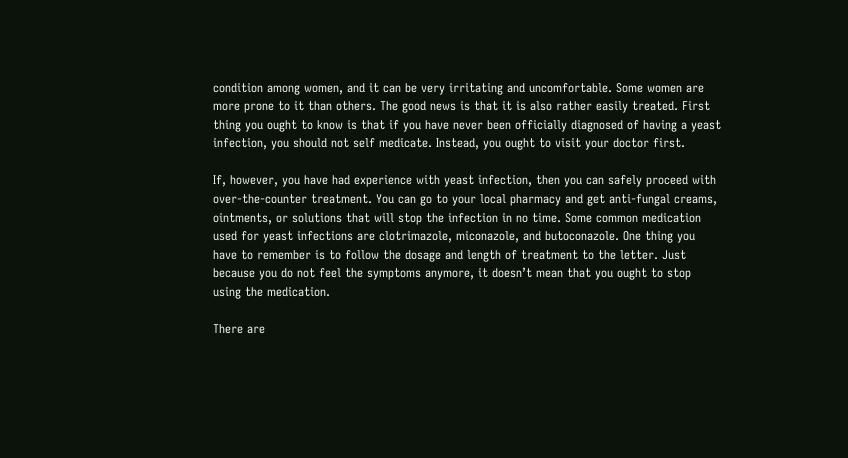condition among women, and it can be very irritating and uncomfortable. Some women are more prone to it than others. The good news is that it is also rather easily treated. First thing you ought to know is that if you have never been officially diagnosed of having a yeast infection, you should not self medicate. Instead, you ought to visit your doctor first.

If, however, you have had experience with yeast infection, then you can safely proceed with over-the-counter treatment. You can go to your local pharmacy and get anti-fungal creams, ointments, or solutions that will stop the infection in no time. Some common medication used for yeast infections are clotrimazole, miconazole, and butoconazole. One thing you have to remember is to follow the dosage and length of treatment to the letter. Just because you do not feel the symptoms anymore, it doesn’t mean that you ought to stop using the medication.

There are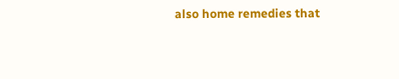also home remedies that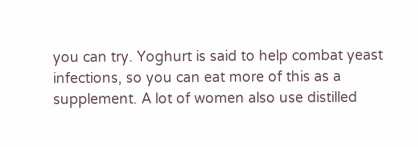you can try. Yoghurt is said to help combat yeast infections, so you can eat more of this as a supplement. A lot of women also use distilled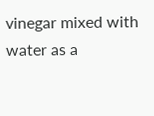vinegar mixed with water as a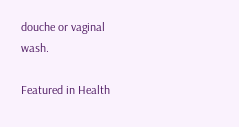douche or vaginal wash.

Featured in Health